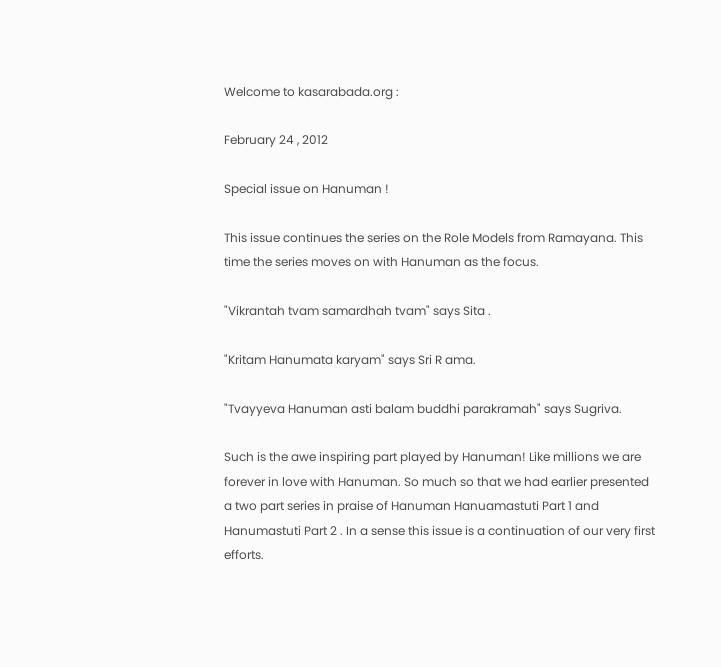Welcome to kasarabada.org :

February 24 , 2012

Special issue on Hanuman !

This issue continues the series on the Role Models from Ramayana. This time the series moves on with Hanuman as the focus.

"Vikrantah tvam samardhah tvam" says Sita .

"Kritam Hanumata karyam" says Sri R ama.

"Tvayyeva Hanuman asti balam buddhi parakramah" says Sugriva.

Such is the awe inspiring part played by Hanuman! Like millions we are forever in love with Hanuman. So much so that we had earlier presented a two part series in praise of Hanuman Hanuamastuti Part 1 and Hanumastuti Part 2 . In a sense this issue is a continuation of our very first efforts.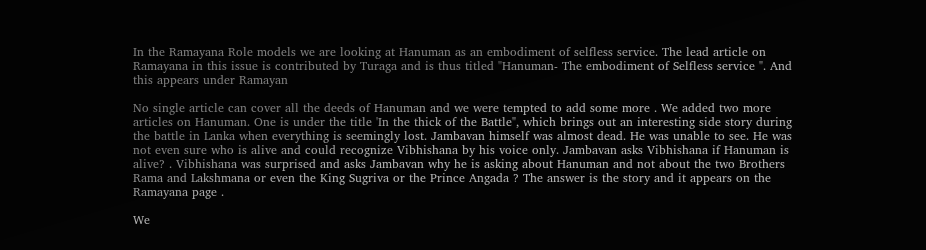In the Ramayana Role models we are looking at Hanuman as an embodiment of selfless service. The lead article on Ramayana in this issue is contributed by Turaga and is thus titled "Hanuman- The embodiment of Selfless service ". And this appears under Ramayan

No single article can cover all the deeds of Hanuman and we were tempted to add some more . We added two more articles on Hanuman. One is under the title 'In the thick of the Battle", which brings out an interesting side story during the battle in Lanka when everything is seemingly lost. Jambavan himself was almost dead. He was unable to see. He was not even sure who is alive and could recognize Vibhishana by his voice only. Jambavan asks Vibhishana if Hanuman is alive? . Vibhishana was surprised and asks Jambavan why he is asking about Hanuman and not about the two Brothers Rama and Lakshmana or even the King Sugriva or the Prince Angada ? The answer is the story and it appears on the Ramayana page .

We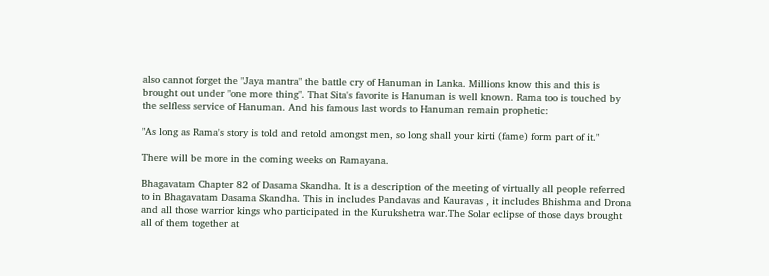also cannot forget the "Jaya mantra" the battle cry of Hanuman in Lanka. Millions know this and this is brought out under "one more thing". That Sita's favorite is Hanuman is well known. Rama too is touched by the selfless service of Hanuman. And his famous last words to Hanuman remain prophetic:

"As long as Rama's story is told and retold amongst men, so long shall your kirti (fame) form part of it."

There will be more in the coming weeks on Ramayana.

Bhagavatam Chapter 82 of Dasama Skandha. It is a description of the meeting of virtually all people referred to in Bhagavatam Dasama Skandha. This in includes Pandavas and Kauravas , it includes Bhishma and Drona and all those warrior kings who participated in the Kurukshetra war.The Solar eclipse of those days brought all of them together at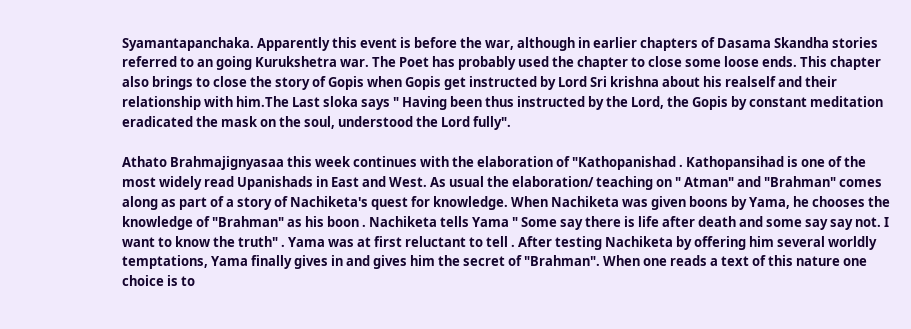Syamantapanchaka. Apparently this event is before the war, although in earlier chapters of Dasama Skandha stories referred to an going Kurukshetra war. The Poet has probably used the chapter to close some loose ends. This chapter also brings to close the story of Gopis when Gopis get instructed by Lord Sri krishna about his realself and their relationship with him.The Last sloka says " Having been thus instructed by the Lord, the Gopis by constant meditation eradicated the mask on the soul, understood the Lord fully".

Athato Brahmajignyasaa this week continues with the elaboration of "Kathopanishad . Kathopansihad is one of the most widely read Upanishads in East and West. As usual the elaboration/ teaching on " Atman" and "Brahman" comes along as part of a story of Nachiketa's quest for knowledge. When Nachiketa was given boons by Yama, he chooses the knowledge of "Brahman" as his boon . Nachiketa tells Yama " Some say there is life after death and some say say not. I want to know the truth" . Yama was at first reluctant to tell . After testing Nachiketa by offering him several worldly temptations, Yama finally gives in and gives him the secret of "Brahman". When one reads a text of this nature one choice is to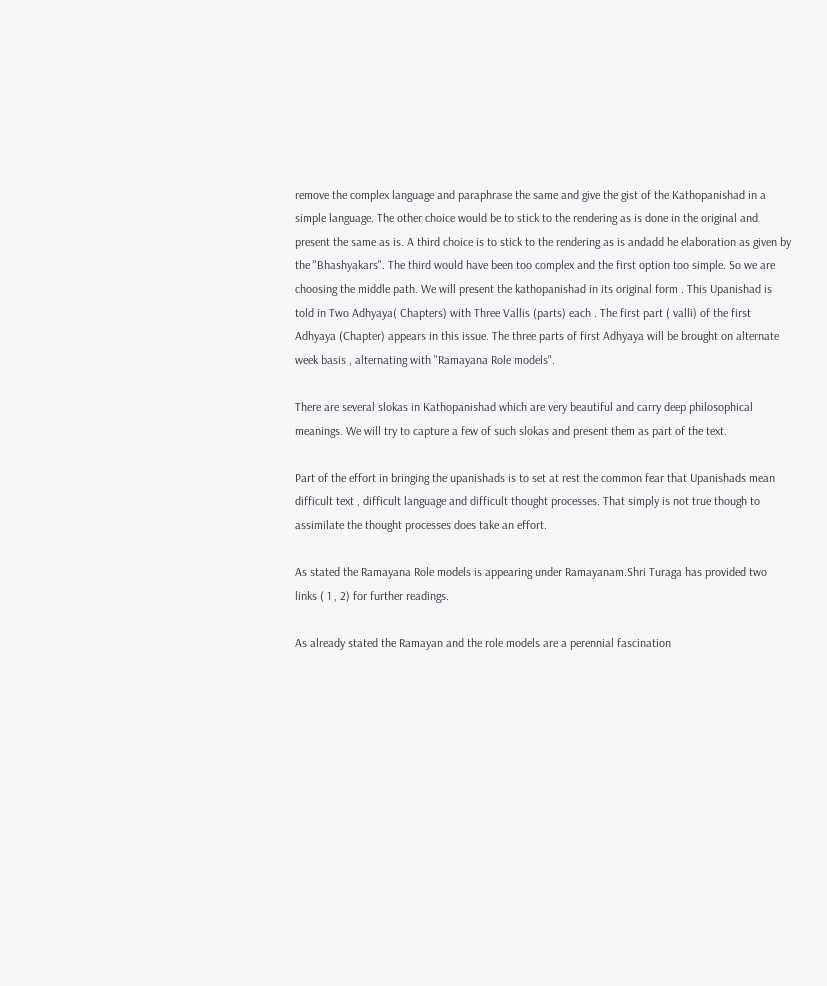remove the complex language and paraphrase the same and give the gist of the Kathopanishad in a simple language. The other choice would be to stick to the rendering as is done in the original and present the same as is. A third choice is to stick to the rendering as is andadd he elaboration as given by the "Bhashyakars". The third would have been too complex and the first option too simple. So we are choosing the middle path. We will present the kathopanishad in its original form . This Upanishad is told in Two Adhyaya( Chapters) with Three Vallis (parts) each . The first part ( valli) of the first Adhyaya (Chapter) appears in this issue. The three parts of first Adhyaya will be brought on alternate week basis , alternating with "Ramayana Role models".

There are several slokas in Kathopanishad which are very beautiful and carry deep philosophical meanings. We will try to capture a few of such slokas and present them as part of the text.

Part of the effort in bringing the upanishads is to set at rest the common fear that Upanishads mean difficult text , difficult language and difficult thought processes. That simply is not true though to assimilate the thought processes does take an effort.

As stated the Ramayana Role models is appearing under Ramayanam.Shri Turaga has provided two links ( 1 , 2) for further readings.

As already stated the Ramayan and the role models are a perennial fascination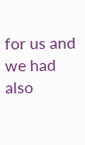for us and we had also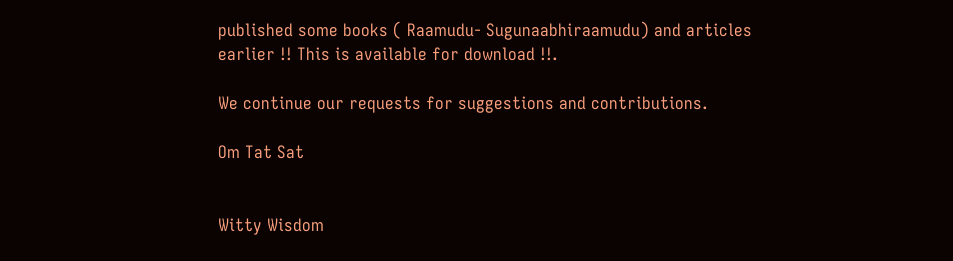published some books ( Raamudu- Sugunaabhiraamudu) and articles earlier !! This is available for download !!.

We continue our requests for suggestions and contributions.

Om Tat Sat


Witty Wisdom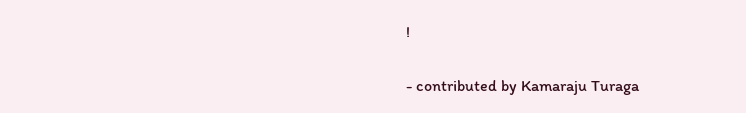!

- contributed by Kamaraju Turaga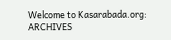Welcome to Kasarabada.org: ARCHIVES